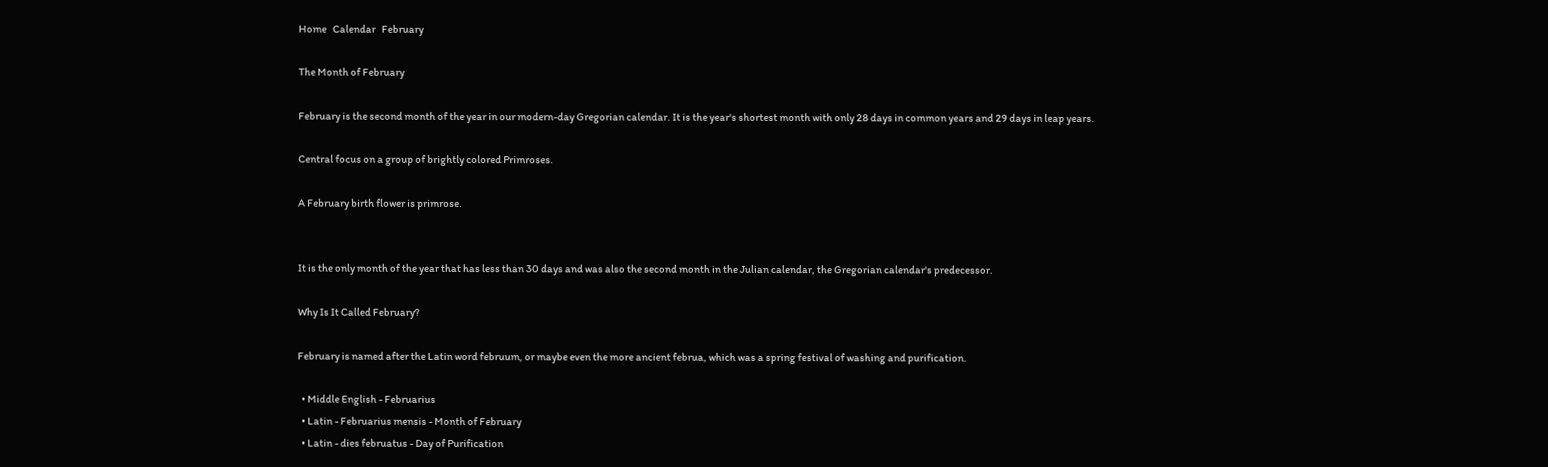Home   Calendar   February

The Month of February

February is the second month of the year in our modern-day Gregorian calendar. It is the year's shortest month with only 28 days in common years and 29 days in leap years.

Central focus on a group of brightly colored Primroses.

A February birth flower is primrose.


It is the only month of the year that has less than 30 days and was also the second month in the Julian calendar, the Gregorian calendar's predecessor.

Why Is It Called February?

February is named after the Latin word februum, or maybe even the more ancient februa, which was a spring festival of washing and purification.

  • Middle English - Februarius
  • Latin - Februarius mensis - Month of February
  • Latin - dies februatus - Day of Purification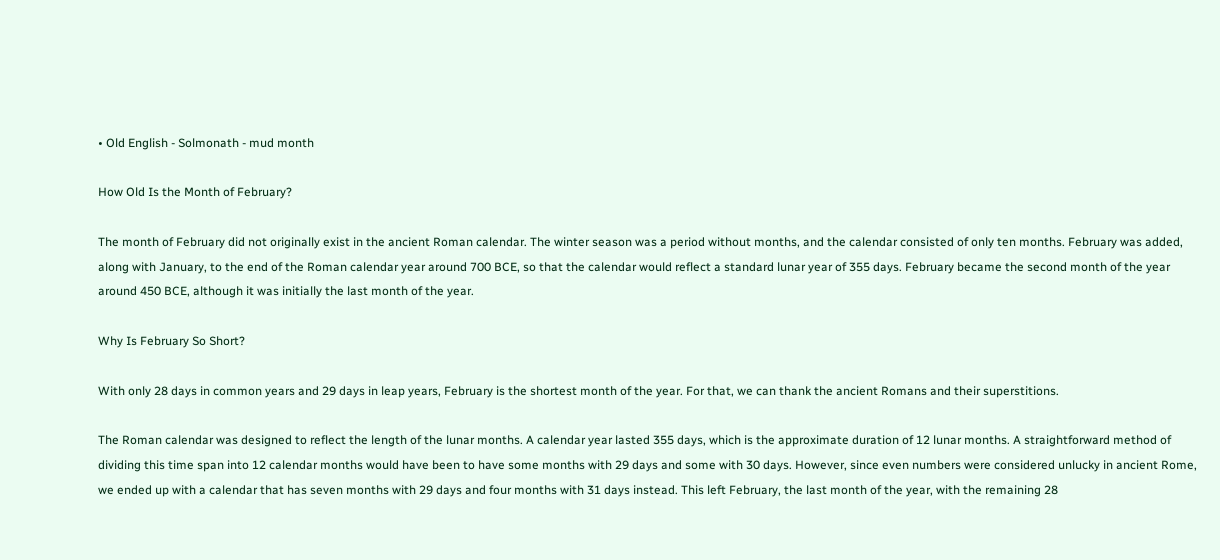• Old English - Solmonath - mud month

How Old Is the Month of February?

The month of February did not originally exist in the ancient Roman calendar. The winter season was a period without months, and the calendar consisted of only ten months. February was added, along with January, to the end of the Roman calendar year around 700 BCE, so that the calendar would reflect a standard lunar year of 355 days. February became the second month of the year around 450 BCE, although it was initially the last month of the year.

Why Is February So Short?

With only 28 days in common years and 29 days in leap years, February is the shortest month of the year. For that, we can thank the ancient Romans and their superstitions.

The Roman calendar was designed to reflect the length of the lunar months. A calendar year lasted 355 days, which is the approximate duration of 12 lunar months. A straightforward method of dividing this time span into 12 calendar months would have been to have some months with 29 days and some with 30 days. However, since even numbers were considered unlucky in ancient Rome, we ended up with a calendar that has seven months with 29 days and four months with 31 days instead. This left February, the last month of the year, with the remaining 28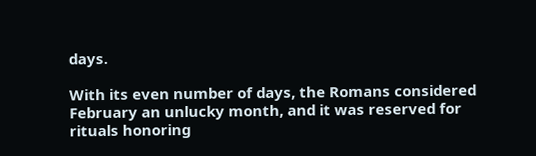days.

With its even number of days, the Romans considered February an unlucky month, and it was reserved for rituals honoring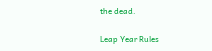the dead.

Leap Year Rules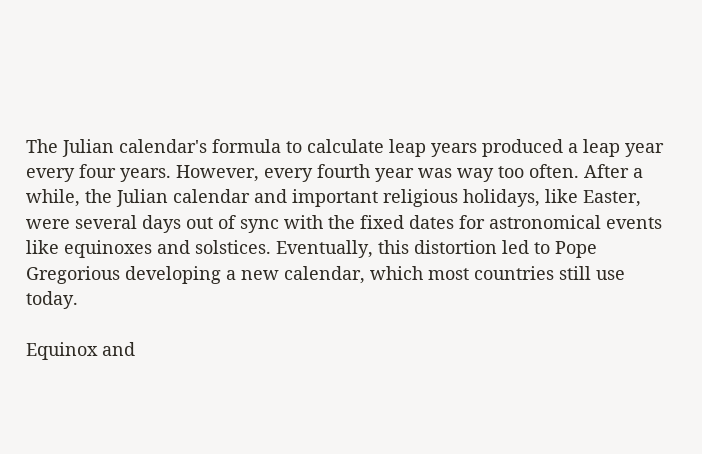The Julian calendar's formula to calculate leap years produced a leap year every four years. However, every fourth year was way too often. After a while, the Julian calendar and important religious holidays, like Easter, were several days out of sync with the fixed dates for astronomical events like equinoxes and solstices. Eventually, this distortion led to Pope Gregorious developing a new calendar, which most countries still use today.

Equinox and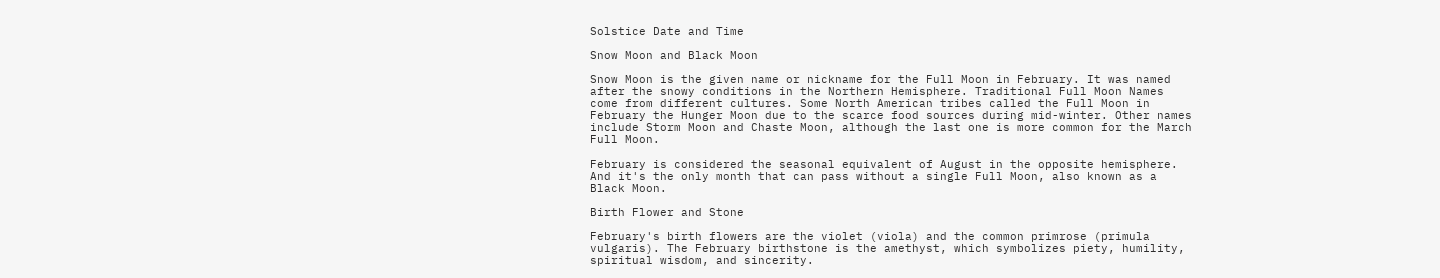Solstice Date and Time

Snow Moon and Black Moon

Snow Moon is the given name or nickname for the Full Moon in February. It was named after the snowy conditions in the Northern Hemisphere. Traditional Full Moon Names come from different cultures. Some North American tribes called the Full Moon in February the Hunger Moon due to the scarce food sources during mid-winter. Other names include Storm Moon and Chaste Moon, although the last one is more common for the March Full Moon.

February is considered the seasonal equivalent of August in the opposite hemisphere. And it's the only month that can pass without a single Full Moon, also known as a Black Moon.

Birth Flower and Stone

February's birth flowers are the violet (viola) and the common primrose (primula vulgaris). The February birthstone is the amethyst, which symbolizes piety, humility, spiritual wisdom, and sincerity.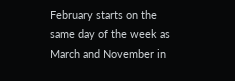February starts on the same day of the week as March and November in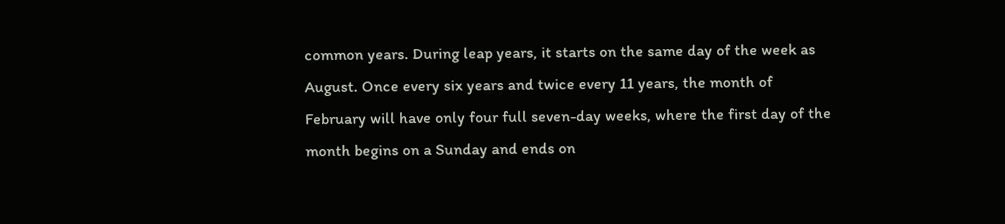common years. During leap years, it starts on the same day of the week as August. Once every six years and twice every 11 years, the month of February will have only four full seven-day weeks, where the first day of the month begins on a Sunday and ends on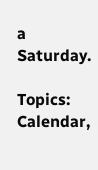a Saturday.

Topics: Calendar,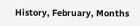History, February, Months